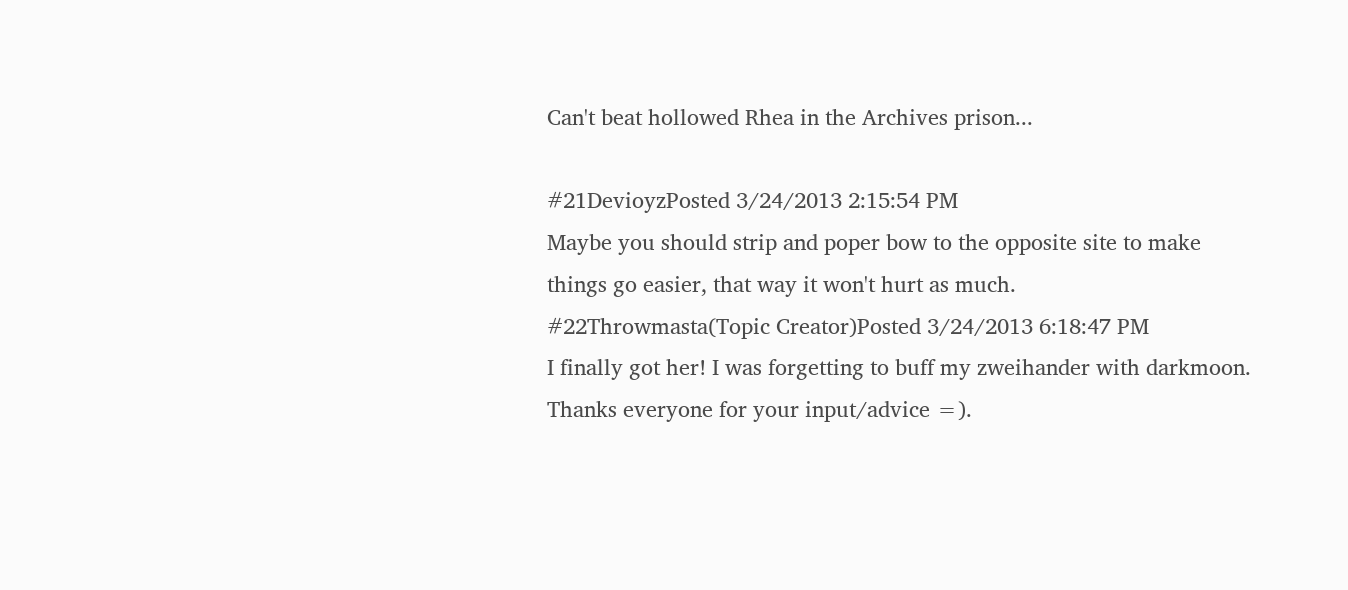Can't beat hollowed Rhea in the Archives prison...

#21DevioyzPosted 3/24/2013 2:15:54 PM
Maybe you should strip and poper bow to the opposite site to make things go easier, that way it won't hurt as much.
#22Throwmasta(Topic Creator)Posted 3/24/2013 6:18:47 PM
I finally got her! I was forgetting to buff my zweihander with darkmoon. Thanks everyone for your input/advice =).